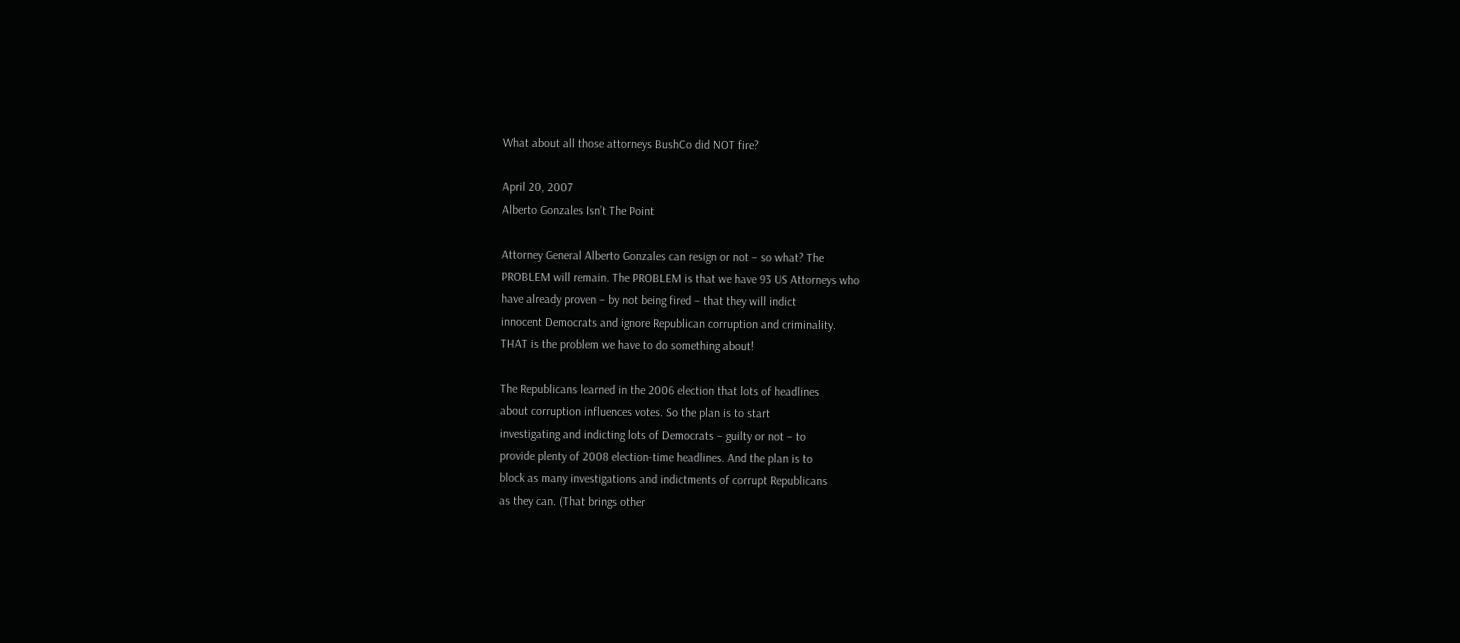What about all those attorneys BushCo did NOT fire?

April 20, 2007
Alberto Gonzales Isn’t The Point

Attorney General Alberto Gonzales can resign or not – so what? The
PROBLEM will remain. The PROBLEM is that we have 93 US Attorneys who
have already proven – by not being fired – that they will indict
innocent Democrats and ignore Republican corruption and criminality.
THAT is the problem we have to do something about!

The Republicans learned in the 2006 election that lots of headlines
about corruption influences votes. So the plan is to start
investigating and indicting lots of Democrats – guilty or not – to
provide plenty of 2008 election-time headlines. And the plan is to
block as many investigations and indictments of corrupt Republicans
as they can. (That brings other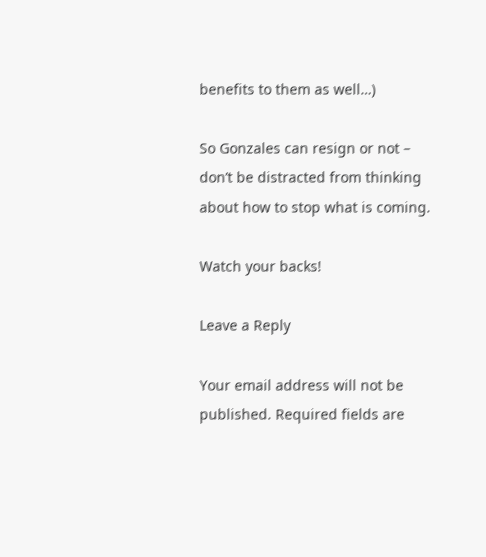benefits to them as well…)

So Gonzales can resign or not – don’t be distracted from thinking
about how to stop what is coming.

Watch your backs!

Leave a Reply

Your email address will not be published. Required fields are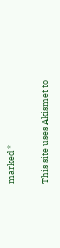marked *

This site uses Akismet to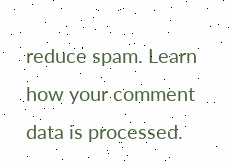reduce spam. Learn how your comment data is processed.